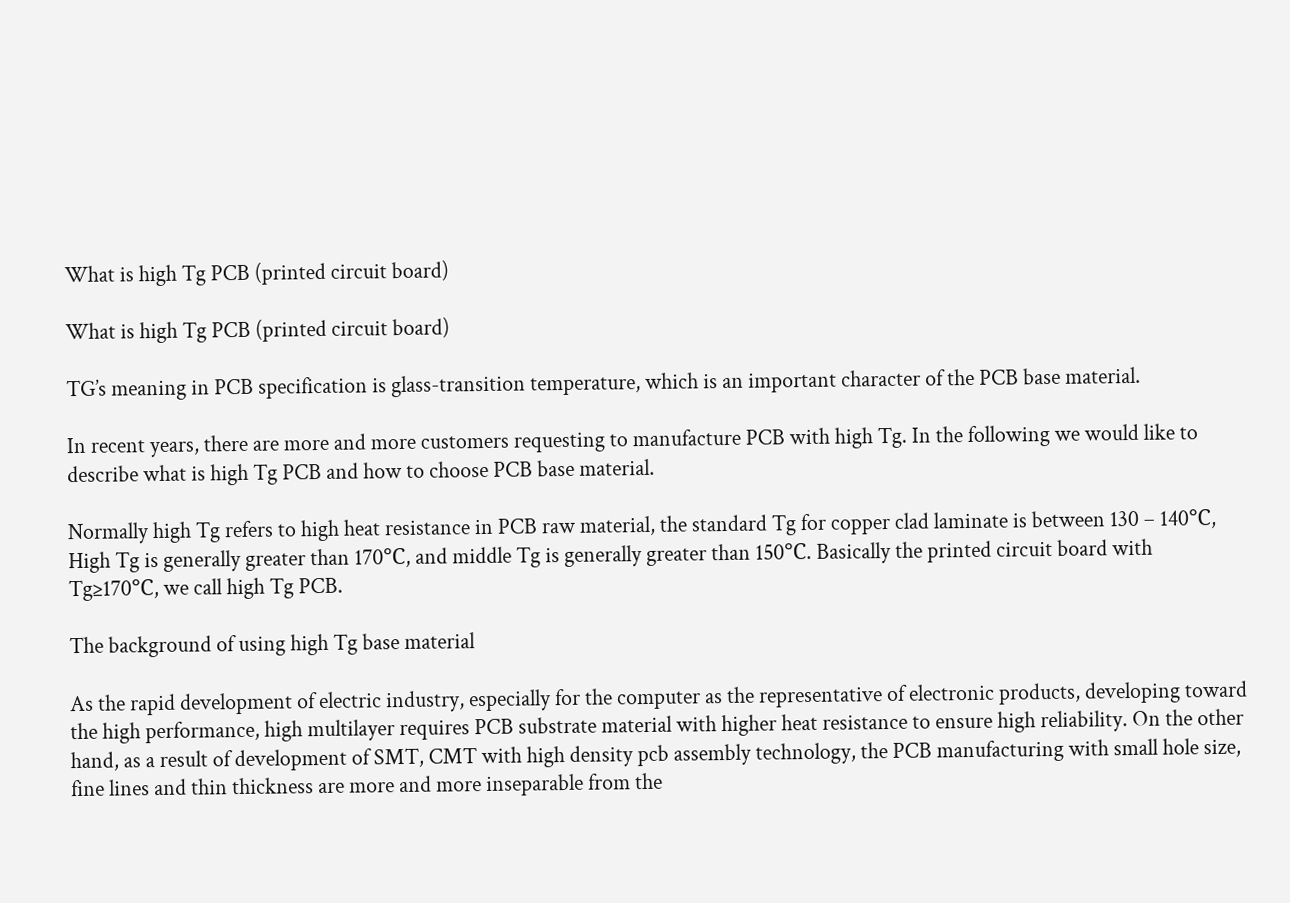What is high Tg PCB (printed circuit board)

What is high Tg PCB (printed circuit board)

TG’s meaning in PCB specification is glass-transition temperature, which is an important character of the PCB base material.

In recent years, there are more and more customers requesting to manufacture PCB with high Tg. In the following we would like to describe what is high Tg PCB and how to choose PCB base material.

Normally high Tg refers to high heat resistance in PCB raw material, the standard Tg for copper clad laminate is between 130 – 140℃, High Tg is generally greater than 170℃, and middle Tg is generally greater than 150℃. Basically the printed circuit board with Tg≥170℃, we call high Tg PCB.

The background of using high Tg base material

As the rapid development of electric industry, especially for the computer as the representative of electronic products, developing toward the high performance, high multilayer requires PCB substrate material with higher heat resistance to ensure high reliability. On the other hand, as a result of development of SMT, CMT with high density pcb assembly technology, the PCB manufacturing with small hole size, fine lines and thin thickness are more and more inseparable from the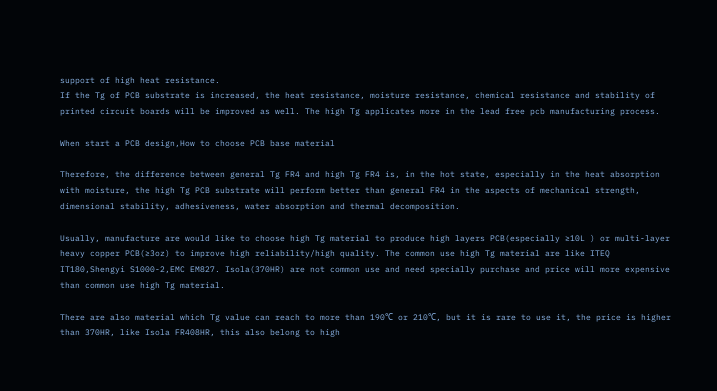support of high heat resistance.
If the Tg of PCB substrate is increased, the heat resistance, moisture resistance, chemical resistance and stability of printed circuit boards will be improved as well. The high Tg applicates more in the lead free pcb manufacturing process.

When start a PCB design,How to choose PCB base material

Therefore, the difference between general Tg FR4 and high Tg FR4 is, in the hot state, especially in the heat absorption with moisture, the high Tg PCB substrate will perform better than general FR4 in the aspects of mechanical strength, dimensional stability, adhesiveness, water absorption and thermal decomposition.

Usually, manufacture are would like to choose high Tg material to produce high layers PCB(especially ≥10L ) or multi-layer heavy copper PCB(≥3oz) to improve high reliability/high quality. The common use high Tg material are like ITEQ IT180,Shengyi S1000-2,EMC EM827. Isola(370HR) are not common use and need specially purchase and price will more expensive than common use high Tg material.

There are also material which Tg value can reach to more than 190℃ or 210℃, but it is rare to use it, the price is higher than 370HR, like Isola FR408HR, this also belong to high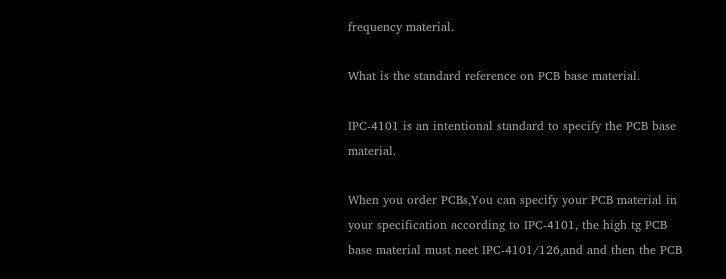frequency material.

What is the standard reference on PCB base material.

IPC-4101 is an intentional standard to specify the PCB base material.

When you order PCBs,You can specify your PCB material in your specification according to IPC-4101, the high tg PCB base material must neet IPC-4101/126,and and then the PCB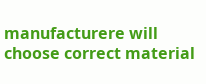manufacturere will choose correct material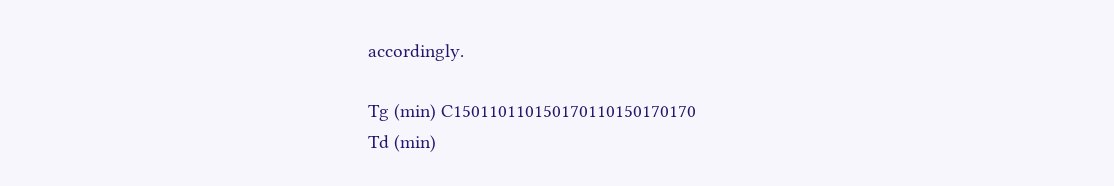accordingly.

Tg (min) C150110110150170110150170170
Td (min)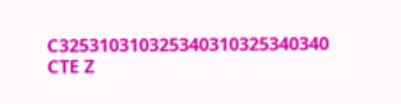C325310310325340310325340340
CTE Z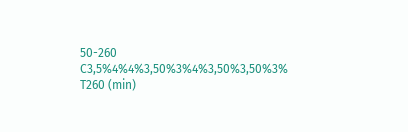50-260 C3,5%4%4%3,50%3%4%3,50%3,50%3%
T260 (min)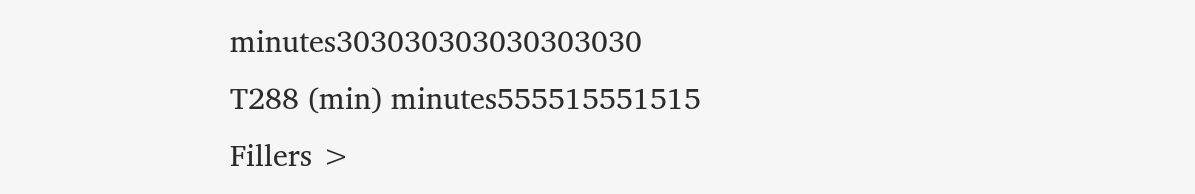minutes303030303030303030
T288 (min) minutes555515551515
Fillers >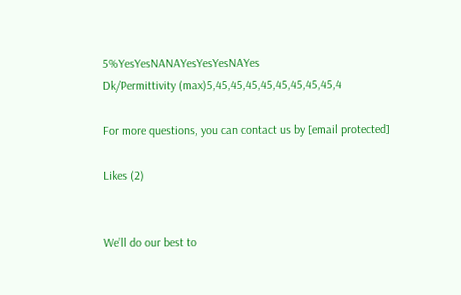5%YesYesNANAYesYesYesNAYes
Dk/Permittivity (max)5,45,45,45,45,45,45,45,45,4

For more questions, you can contact us by [email protected]

Likes (2)


We’ll do our best to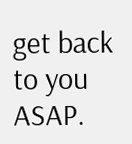get back to you ASAP.